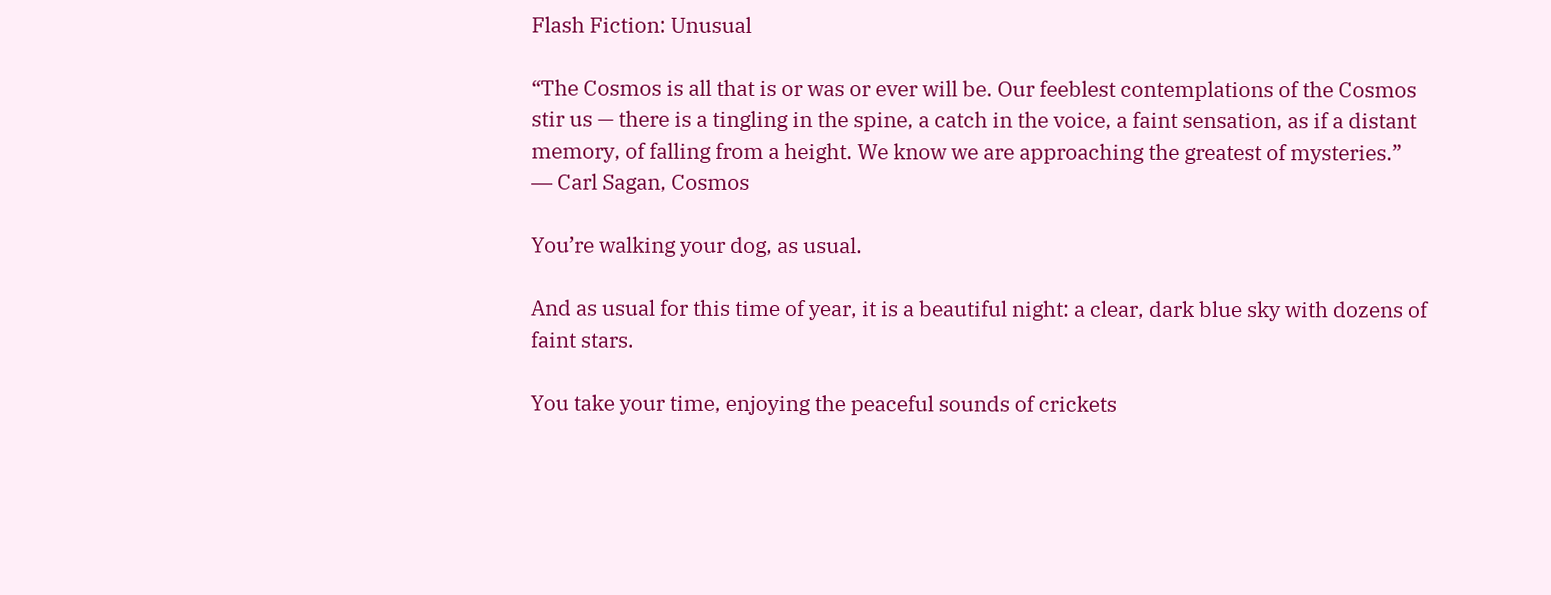Flash Fiction: Unusual

“The Cosmos is all that is or was or ever will be. Our feeblest contemplations of the Cosmos stir us — there is a tingling in the spine, a catch in the voice, a faint sensation, as if a distant memory, of falling from a height. We know we are approaching the greatest of mysteries.”
― Carl Sagan, Cosmos

You’re walking your dog, as usual.

And as usual for this time of year, it is a beautiful night: a clear, dark blue sky with dozens of faint stars.

You take your time, enjoying the peaceful sounds of crickets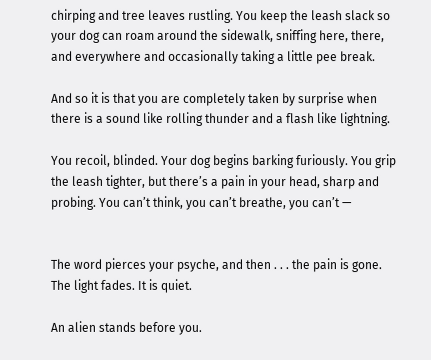chirping and tree leaves rustling. You keep the leash slack so your dog can roam around the sidewalk, sniffing here, there, and everywhere and occasionally taking a little pee break.

And so it is that you are completely taken by surprise when there is a sound like rolling thunder and a flash like lightning.

You recoil, blinded. Your dog begins barking furiously. You grip the leash tighter, but there’s a pain in your head, sharp and probing. You can’t think, you can’t breathe, you can’t —


The word pierces your psyche, and then . . . the pain is gone. The light fades. It is quiet.

An alien stands before you.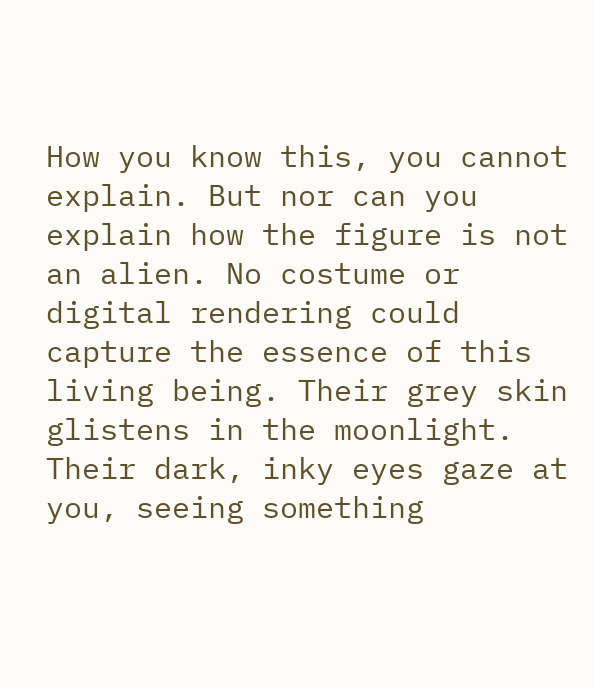How you know this, you cannot explain. But nor can you explain how the figure is not an alien. No costume or digital rendering could capture the essence of this living being. Their grey skin glistens in the moonlight. Their dark, inky eyes gaze at you, seeing something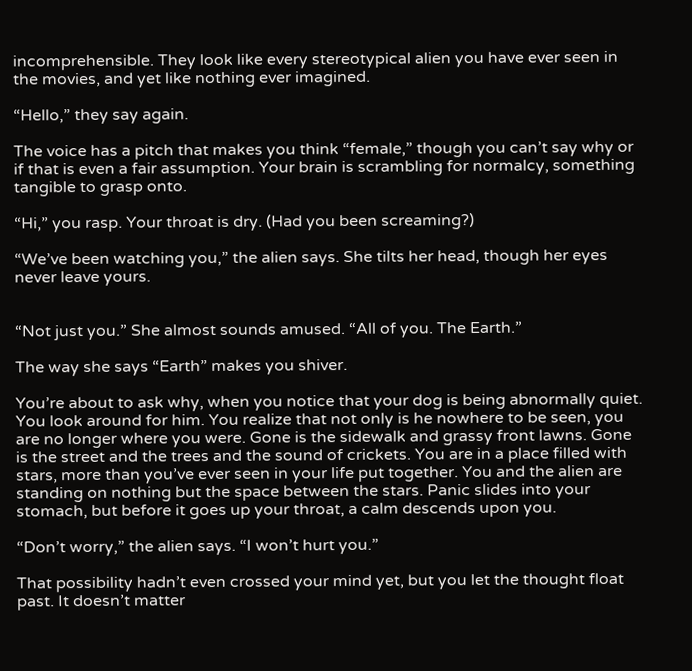incomprehensible. They look like every stereotypical alien you have ever seen in the movies, and yet like nothing ever imagined.

“Hello,” they say again.

The voice has a pitch that makes you think “female,” though you can’t say why or if that is even a fair assumption. Your brain is scrambling for normalcy, something tangible to grasp onto.

“Hi,” you rasp. Your throat is dry. (Had you been screaming?)

“We’ve been watching you,” the alien says. She tilts her head, though her eyes never leave yours.


“Not just you.” She almost sounds amused. “All of you. The Earth.”

The way she says “Earth” makes you shiver.

You’re about to ask why, when you notice that your dog is being abnormally quiet. You look around for him. You realize that not only is he nowhere to be seen, you are no longer where you were. Gone is the sidewalk and grassy front lawns. Gone is the street and the trees and the sound of crickets. You are in a place filled with stars, more than you’ve ever seen in your life put together. You and the alien are standing on nothing but the space between the stars. Panic slides into your stomach, but before it goes up your throat, a calm descends upon you.

“Don’t worry,” the alien says. “I won’t hurt you.”

That possibility hadn’t even crossed your mind yet, but you let the thought float past. It doesn’t matter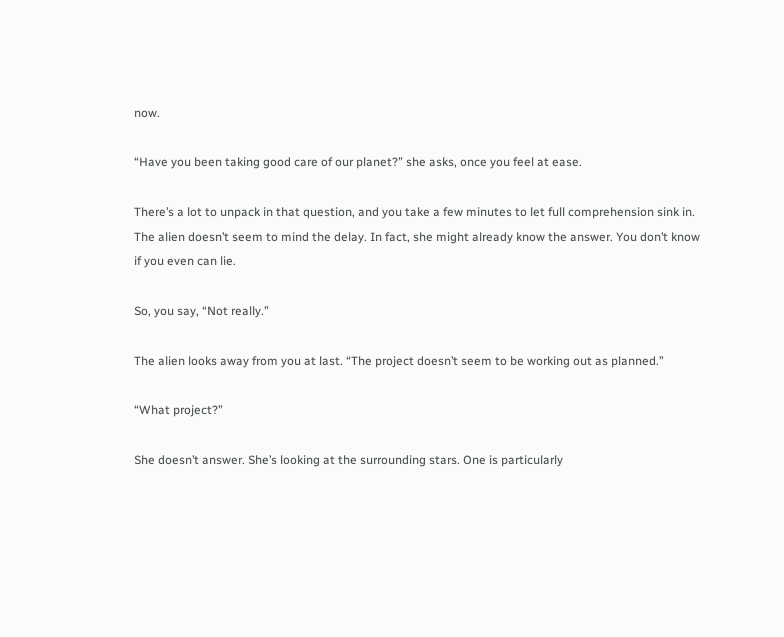now.

“Have you been taking good care of our planet?” she asks, once you feel at ease.

There’s a lot to unpack in that question, and you take a few minutes to let full comprehension sink in. The alien doesn’t seem to mind the delay. In fact, she might already know the answer. You don’t know if you even can lie.

So, you say, “Not really.”

The alien looks away from you at last. “The project doesn’t seem to be working out as planned.”

“What project?”

She doesn’t answer. She’s looking at the surrounding stars. One is particularly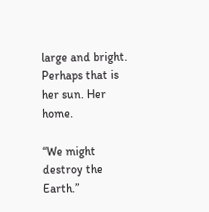large and bright. Perhaps that is her sun. Her home.

“We might destroy the Earth.”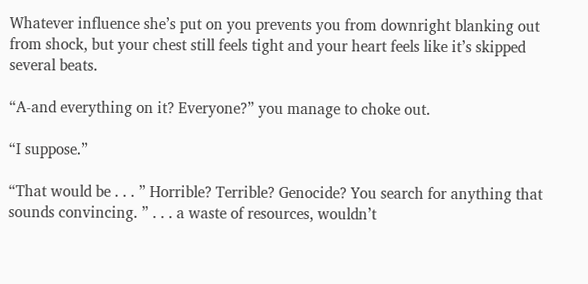Whatever influence she’s put on you prevents you from downright blanking out from shock, but your chest still feels tight and your heart feels like it’s skipped several beats.

“A-and everything on it? Everyone?” you manage to choke out.

“I suppose.”

“That would be . . . ” Horrible? Terrible? Genocide? You search for anything that sounds convincing. ” . . . a waste of resources, wouldn’t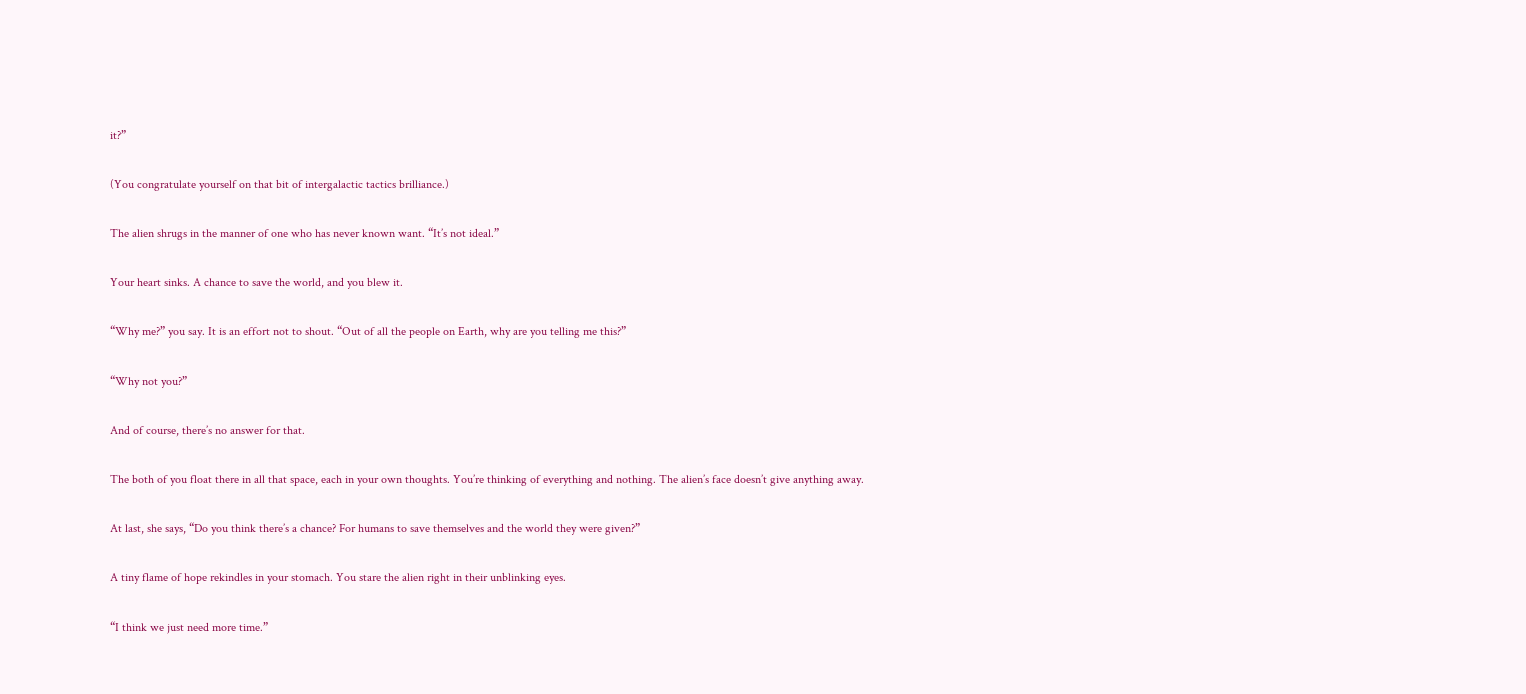it?”

(You congratulate yourself on that bit of intergalactic tactics brilliance.)

The alien shrugs in the manner of one who has never known want. “It’s not ideal.”

Your heart sinks. A chance to save the world, and you blew it.

“Why me?” you say. It is an effort not to shout. “Out of all the people on Earth, why are you telling me this?”

“Why not you?”

And of course, there’s no answer for that.

The both of you float there in all that space, each in your own thoughts. You’re thinking of everything and nothing. The alien’s face doesn’t give anything away.

At last, she says, “Do you think there’s a chance? For humans to save themselves and the world they were given?”

A tiny flame of hope rekindles in your stomach. You stare the alien right in their unblinking eyes.

“I think we just need more time.”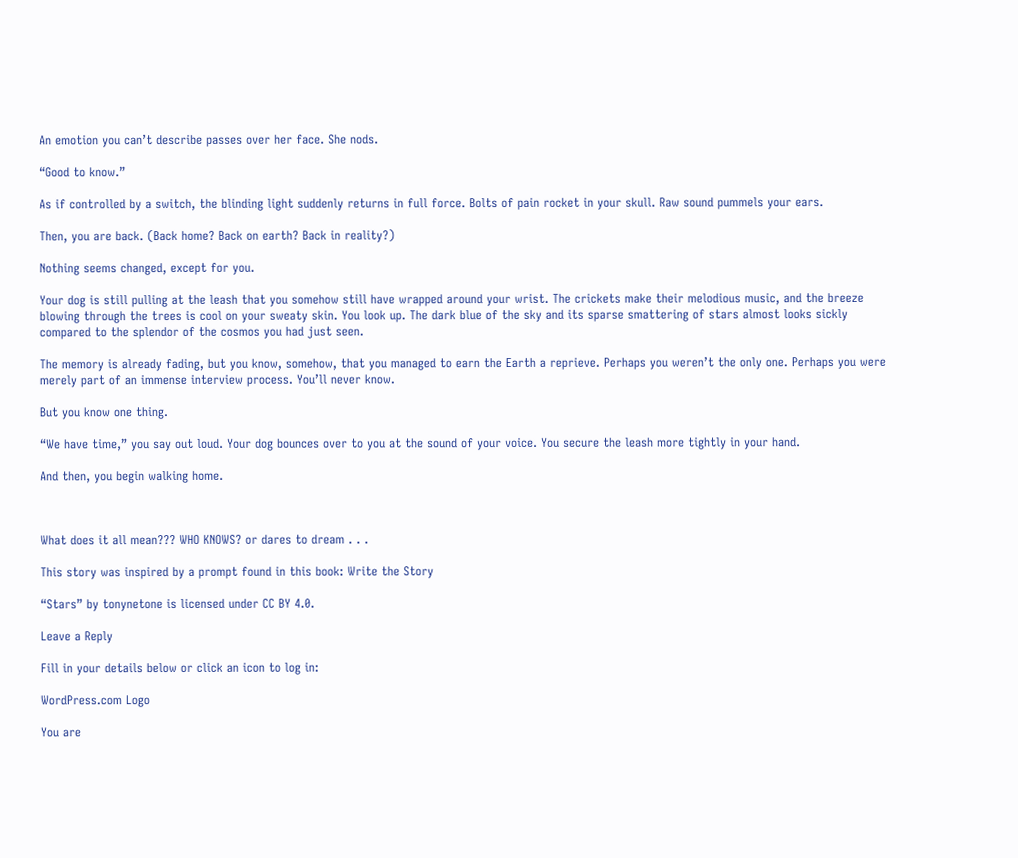An emotion you can’t describe passes over her face. She nods.

“Good to know.”

As if controlled by a switch, the blinding light suddenly returns in full force. Bolts of pain rocket in your skull. Raw sound pummels your ears.

Then, you are back. (Back home? Back on earth? Back in reality?)

Nothing seems changed, except for you.

Your dog is still pulling at the leash that you somehow still have wrapped around your wrist. The crickets make their melodious music, and the breeze blowing through the trees is cool on your sweaty skin. You look up. The dark blue of the sky and its sparse smattering of stars almost looks sickly compared to the splendor of the cosmos you had just seen.

The memory is already fading, but you know, somehow, that you managed to earn the Earth a reprieve. Perhaps you weren’t the only one. Perhaps you were merely part of an immense interview process. You’ll never know.

But you know one thing.

“We have time,” you say out loud. Your dog bounces over to you at the sound of your voice. You secure the leash more tightly in your hand.

And then, you begin walking home.



What does it all mean??? WHO KNOWS? or dares to dream . . .

This story was inspired by a prompt found in this book: Write the Story

“Stars” by tonynetone is licensed under CC BY 4.0.

Leave a Reply

Fill in your details below or click an icon to log in:

WordPress.com Logo

You are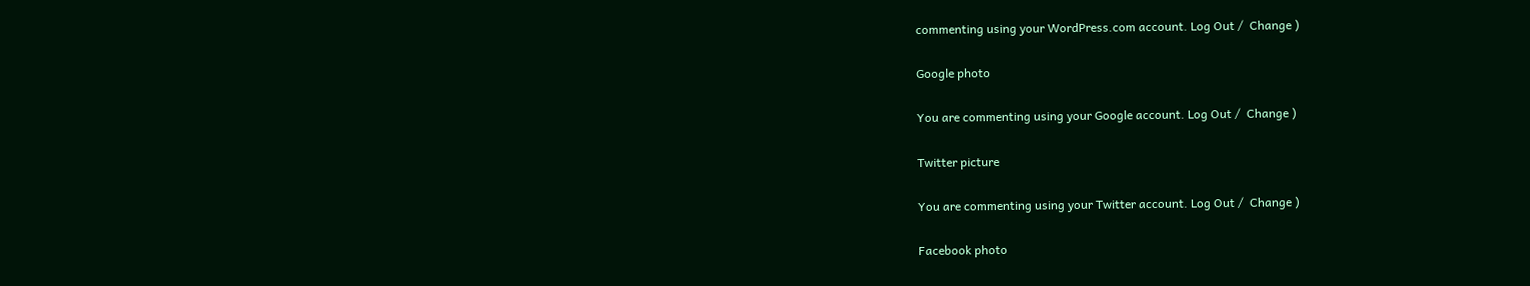commenting using your WordPress.com account. Log Out /  Change )

Google photo

You are commenting using your Google account. Log Out /  Change )

Twitter picture

You are commenting using your Twitter account. Log Out /  Change )

Facebook photo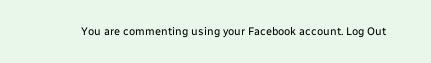You are commenting using your Facebook account. Log Out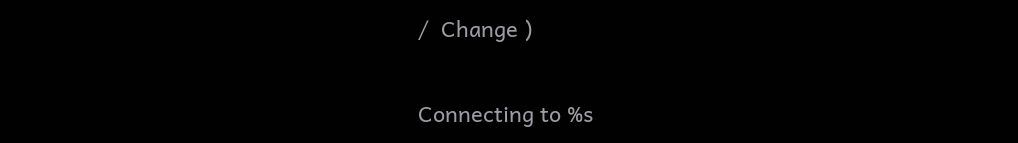/  Change )

Connecting to %s